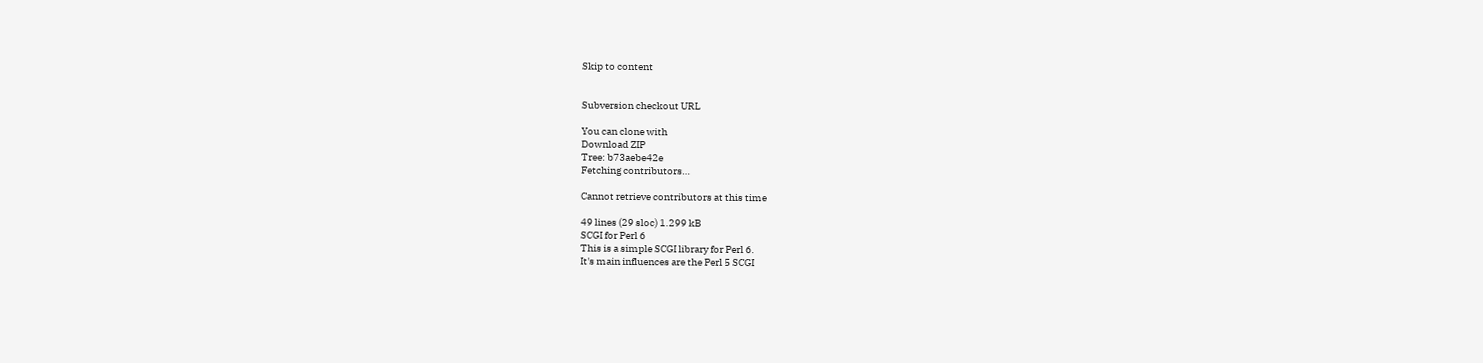Skip to content


Subversion checkout URL

You can clone with
Download ZIP
Tree: b73aebe42e
Fetching contributors…

Cannot retrieve contributors at this time

49 lines (29 sloc) 1.299 kB
SCGI for Perl 6
This is a simple SCGI library for Perl 6.
It's main influences are the Perl 5 SCGI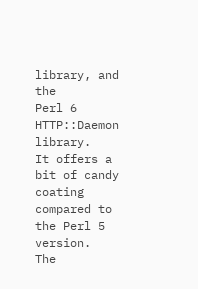library, and the
Perl 6 HTTP::Daemon library.
It offers a bit of candy coating compared to the Perl 5 version.
The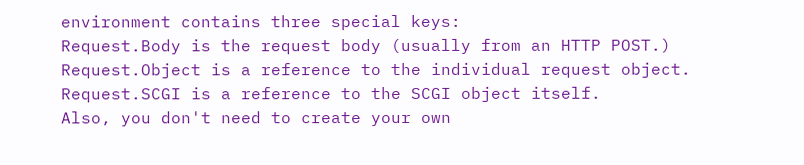environment contains three special keys:
Request.Body is the request body (usually from an HTTP POST.)
Request.Object is a reference to the individual request object.
Request.SCGI is a reference to the SCGI object itself.
Also, you don't need to create your own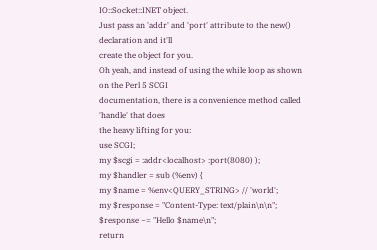IO::Socket::INET object.
Just pass an 'addr' and 'port' attribute to the new() declaration and it'll
create the object for you.
Oh yeah, and instead of using the while loop as shown on the Perl 5 SCGI
documentation, there is a convenience method called 'handle' that does
the heavy lifting for you:
use SCGI;
my $scgi = :addr<localhost> :port(8080) );
my $handler = sub (%env) {
my $name = %env<QUERY_STRING> // 'world';
my $response = "Content-Type: text/plain\n\n";
$response ~= "Hello $name\n";
return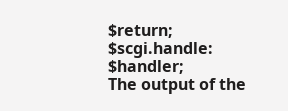$return;
$scgi.handle: $handler;
The output of the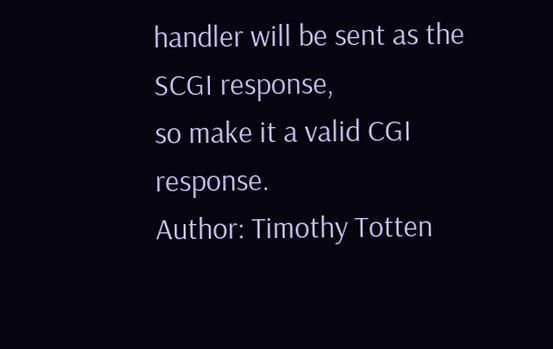handler will be sent as the SCGI response,
so make it a valid CGI response.
Author: Timothy Totten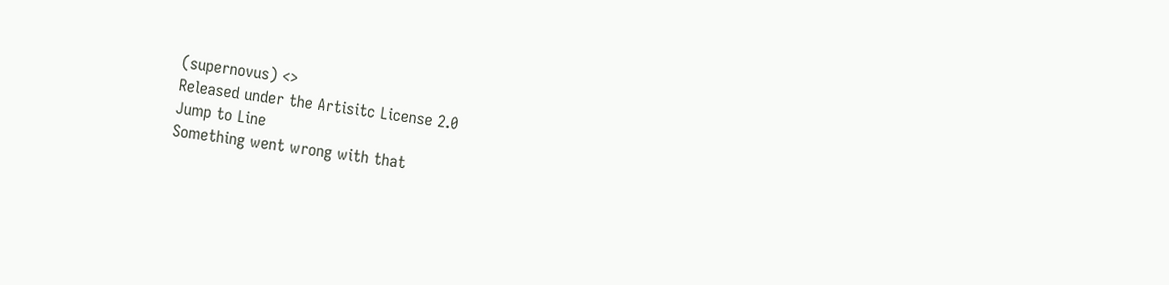(supernovus) <>
Released under the Artisitc License 2.0
Jump to Line
Something went wrong with that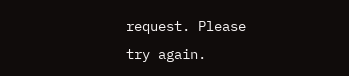request. Please try again.